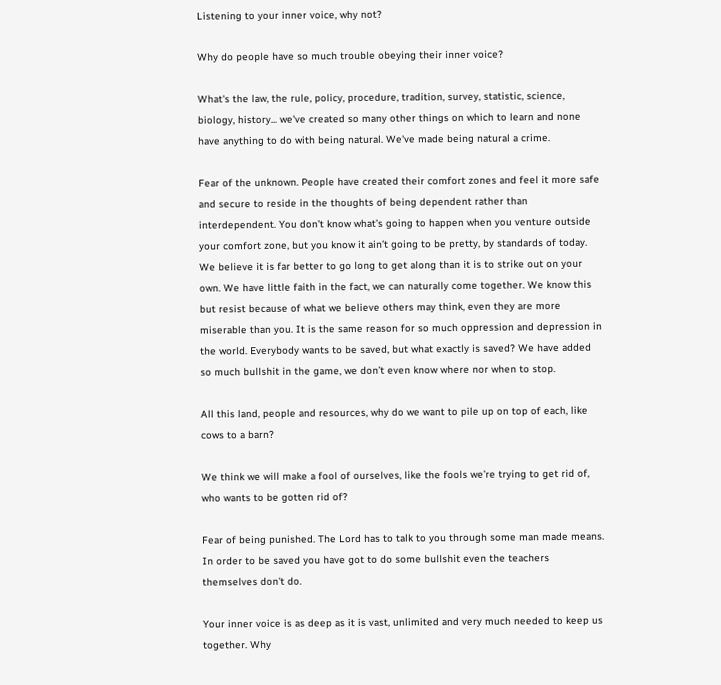Listening to your inner voice, why not?

Why do people have so much trouble obeying their inner voice?

What's the law, the rule, policy, procedure, tradition, survey, statistic, science, biology, history... we've created so many other things on which to learn and none have anything to do with being natural. We've made being natural a crime.

Fear of the unknown. People have created their comfort zones and feel it more safe and secure to reside in the thoughts of being dependent rather than interdependent. You don’t know what’s going to happen when you venture outside your comfort zone, but you know it ain’t going to be pretty, by standards of today. We believe it is far better to go long to get along than it is to strike out on your own. We have little faith in the fact, we can naturally come together. We know this but resist because of what we believe others may think, even they are more miserable than you. It is the same reason for so much oppression and depression in the world. Everybody wants to be saved, but what exactly is saved? We have added so much bullshit in the game, we don’t even know where nor when to stop.

All this land, people and resources, why do we want to pile up on top of each, like cows to a barn?

We think we will make a fool of ourselves, like the fools we’re trying to get rid of, who wants to be gotten rid of?

Fear of being punished. The Lord has to talk to you through some man made means. In order to be saved you have got to do some bullshit even the teachers themselves don't do.

Your inner voice is as deep as it is vast, unlimited and very much needed to keep us together. Why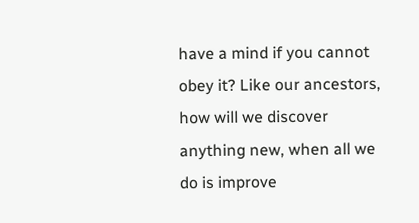have a mind if you cannot obey it? Like our ancestors, how will we discover anything new, when all we do is improve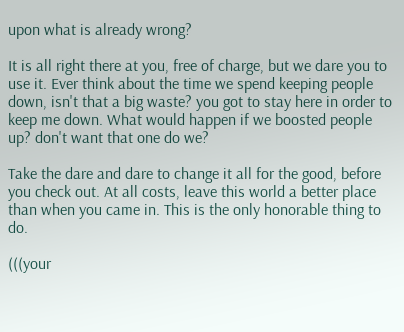upon what is already wrong?

It is all right there at you, free of charge, but we dare you to use it. Ever think about the time we spend keeping people down, isn't that a big waste? you got to stay here in order to keep me down. What would happen if we boosted people up? don't want that one do we?

Take the dare and dare to change it all for the good, before you check out. At all costs, leave this world a better place than when you came in. This is the only honorable thing to do.

(((your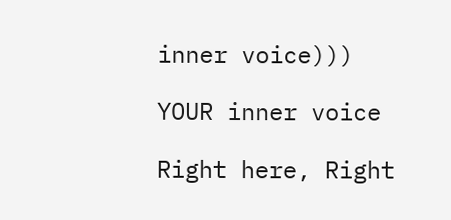inner voice)))

YOUR inner voice

Right here, Right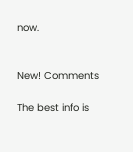now.


New! Comments

The best info is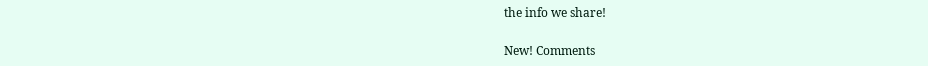the info we share!

New! Comments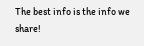The best info is the info we share!